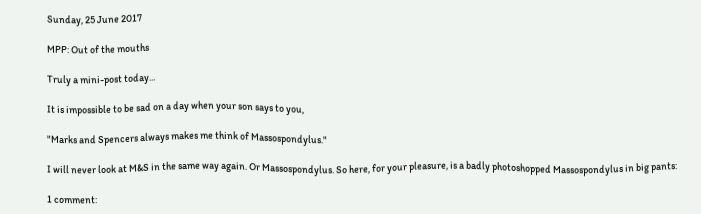Sunday, 25 June 2017

MPP: Out of the mouths

Truly a mini-post today...

It is impossible to be sad on a day when your son says to you,

"Marks and Spencers always makes me think of Massospondylus."

I will never look at M&S in the same way again. Or Massospondylus. So here, for your pleasure, is a badly photoshopped Massospondylus in big pants:

1 comment: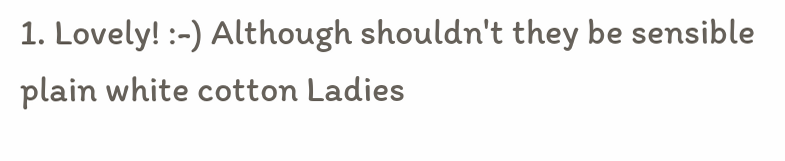1. Lovely! :-) Although shouldn't they be sensible plain white cotton Ladies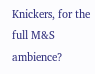Knickers, for the full M&S ambience?